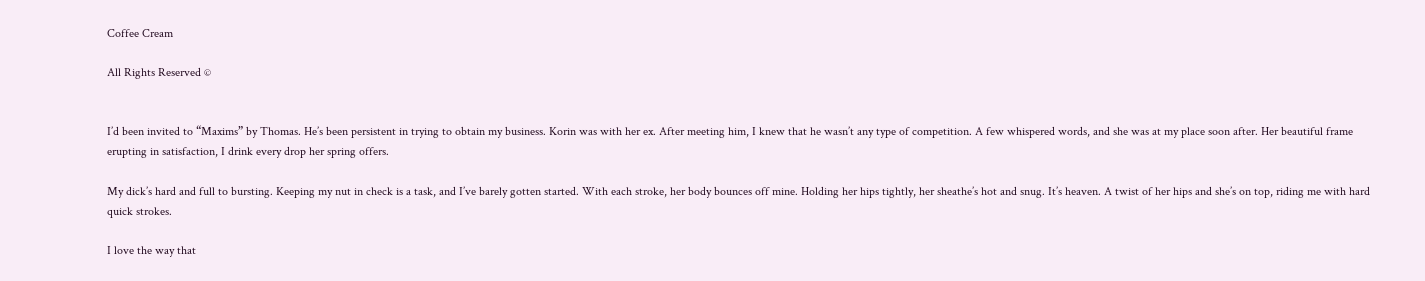Coffee Cream

All Rights Reserved ©


I’d been invited to “Maxims” by Thomas. He’s been persistent in trying to obtain my business. Korin was with her ex. After meeting him, I knew that he wasn’t any type of competition. A few whispered words, and she was at my place soon after. Her beautiful frame erupting in satisfaction, I drink every drop her spring offers.

My dick’s hard and full to bursting. Keeping my nut in check is a task, and I’ve barely gotten started. With each stroke, her body bounces off mine. Holding her hips tightly, her sheathe’s hot and snug. It’s heaven. A twist of her hips and she’s on top, riding me with hard quick strokes.

I love the way that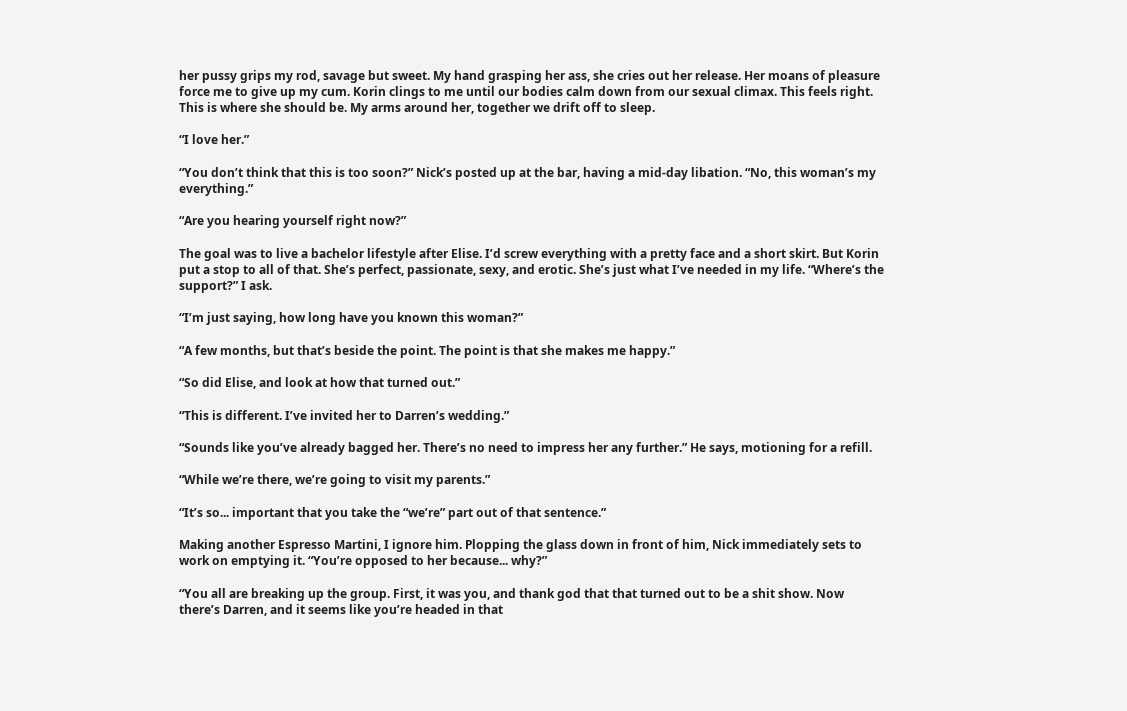her pussy grips my rod, savage but sweet. My hand grasping her ass, she cries out her release. Her moans of pleasure force me to give up my cum. Korin clings to me until our bodies calm down from our sexual climax. This feels right. This is where she should be. My arms around her, together we drift off to sleep.

“I love her.”

“You don’t think that this is too soon?” Nick’s posted up at the bar, having a mid-day libation. “No, this woman’s my everything.”

“Are you hearing yourself right now?”

The goal was to live a bachelor lifestyle after Elise. I’d screw everything with a pretty face and a short skirt. But Korin put a stop to all of that. She’s perfect, passionate, sexy, and erotic. She’s just what I’ve needed in my life. “Where’s the support?” I ask.

“I’m just saying, how long have you known this woman?”

“A few months, but that’s beside the point. The point is that she makes me happy.”

“So did Elise, and look at how that turned out.”

“This is different. I’ve invited her to Darren’s wedding.”

“Sounds like you’ve already bagged her. There’s no need to impress her any further.” He says, motioning for a refill.

“While we’re there, we’re going to visit my parents.”

“It’s so... important that you take the “we’re” part out of that sentence.”

Making another Espresso Martini, I ignore him. Plopping the glass down in front of him, Nick immediately sets to work on emptying it. “You’re opposed to her because... why?”

“You all are breaking up the group. First, it was you, and thank god that that turned out to be a shit show. Now there’s Darren, and it seems like you’re headed in that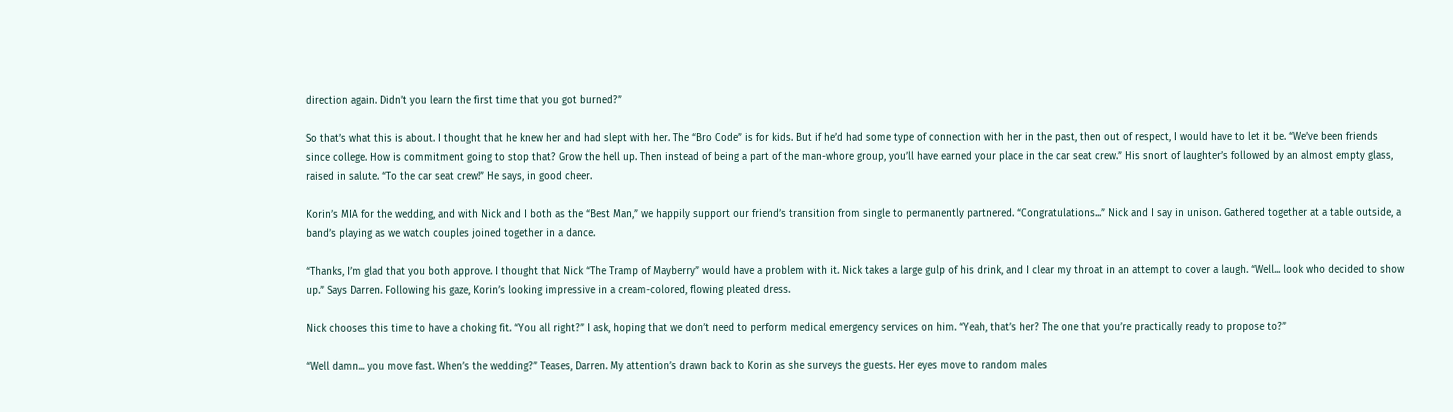direction again. Didn’t you learn the first time that you got burned?”

So that’s what this is about. I thought that he knew her and had slept with her. The “Bro Code” is for kids. But if he’d had some type of connection with her in the past, then out of respect, I would have to let it be. “We’ve been friends since college. How is commitment going to stop that? Grow the hell up. Then instead of being a part of the man-whore group, you’ll have earned your place in the car seat crew.” His snort of laughter’s followed by an almost empty glass, raised in salute. “To the car seat crew!” He says, in good cheer.

Korin’s MIA for the wedding, and with Nick and I both as the “Best Man,” we happily support our friend’s transition from single to permanently partnered. “Congratulations...” Nick and I say in unison. Gathered together at a table outside, a band’s playing as we watch couples joined together in a dance.

“Thanks, I’m glad that you both approve. I thought that Nick “The Tramp of Mayberry” would have a problem with it. Nick takes a large gulp of his drink, and I clear my throat in an attempt to cover a laugh. “Well... look who decided to show up.” Says Darren. Following his gaze, Korin’s looking impressive in a cream-colored, flowing pleated dress.

Nick chooses this time to have a choking fit. “You all right?” I ask, hoping that we don’t need to perform medical emergency services on him. “Yeah, that’s her? The one that you’re practically ready to propose to?”

“Well damn... you move fast. When’s the wedding?” Teases, Darren. My attention’s drawn back to Korin as she surveys the guests. Her eyes move to random males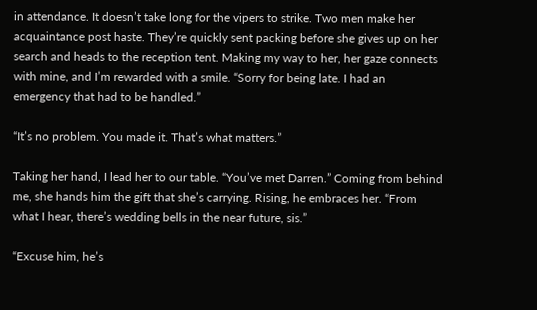in attendance. It doesn’t take long for the vipers to strike. Two men make her acquaintance post haste. They’re quickly sent packing before she gives up on her search and heads to the reception tent. Making my way to her, her gaze connects with mine, and I’m rewarded with a smile. “Sorry for being late. I had an emergency that had to be handled.”

“It’s no problem. You made it. That’s what matters.”

Taking her hand, I lead her to our table. “You’ve met Darren.” Coming from behind me, she hands him the gift that she’s carrying. Rising, he embraces her. “From what I hear, there’s wedding bells in the near future, sis.”

“Excuse him, he’s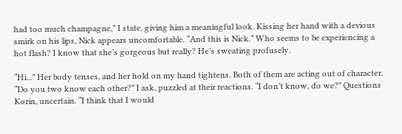had too much champagne,” I state, giving him a meaningful look. Kissing her hand with a devious smirk on his lips, Nick appears uncomfortable. “And this is Nick.” Who seems to be experiencing a hot flash? I know that she’s gorgeous but really? He’s sweating profusely.

“Hi...” Her body tenses, and her hold on my hand tightens. Both of them are acting out of character. “Do you two know each other?” I ask, puzzled at their reactions. “I don’t know, do we?” Questions Korin, uncertain. “I think that I would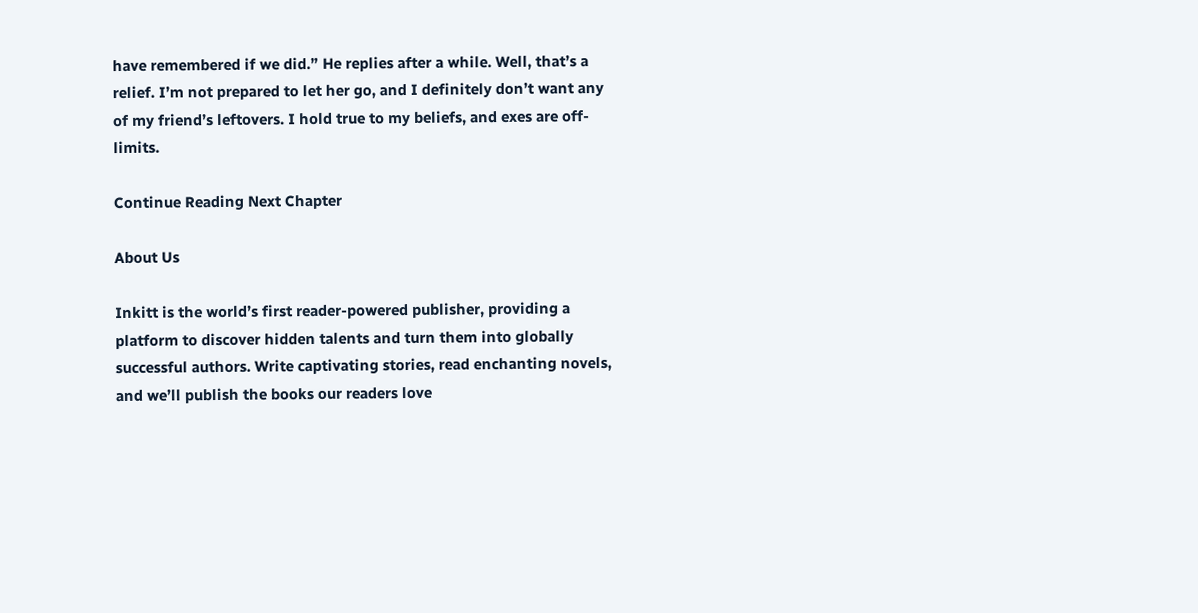have remembered if we did.” He replies after a while. Well, that’s a relief. I’m not prepared to let her go, and I definitely don’t want any of my friend’s leftovers. I hold true to my beliefs, and exes are off-limits.

Continue Reading Next Chapter

About Us

Inkitt is the world’s first reader-powered publisher, providing a platform to discover hidden talents and turn them into globally successful authors. Write captivating stories, read enchanting novels, and we’ll publish the books our readers love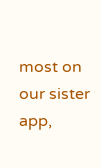most on our sister app,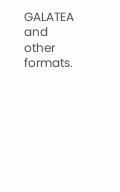GALATEA and other formats.